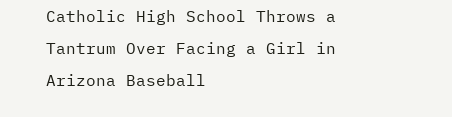Catholic High School Throws a Tantrum Over Facing a Girl in Arizona Baseball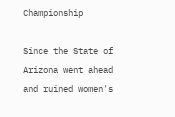Championship

Since the State of Arizona went ahead and ruined women's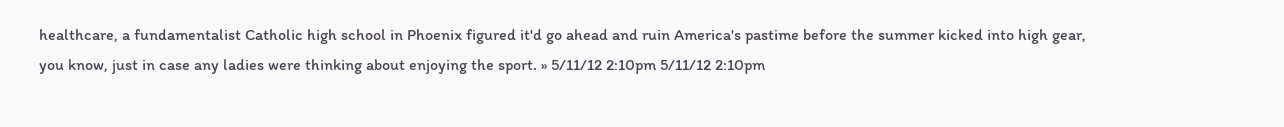healthcare, a fundamentalist Catholic high school in Phoenix figured it'd go ahead and ruin America's pastime before the summer kicked into high gear, you know, just in case any ladies were thinking about enjoying the sport. » 5/11/12 2:10pm 5/11/12 2:10pm